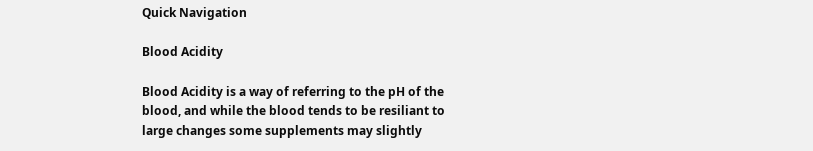Quick Navigation

Blood Acidity

Blood Acidity is a way of referring to the pH of the blood, and while the blood tends to be resiliant to large changes some supplements may slightly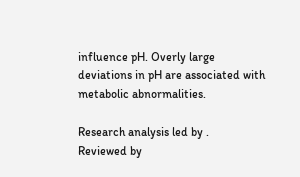influence pH. Overly large deviations in pH are associated with metabolic abnormalities.

Research analysis led by .
Reviewed by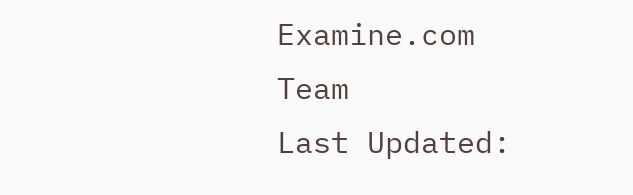Examine.com Team
Last Updated: